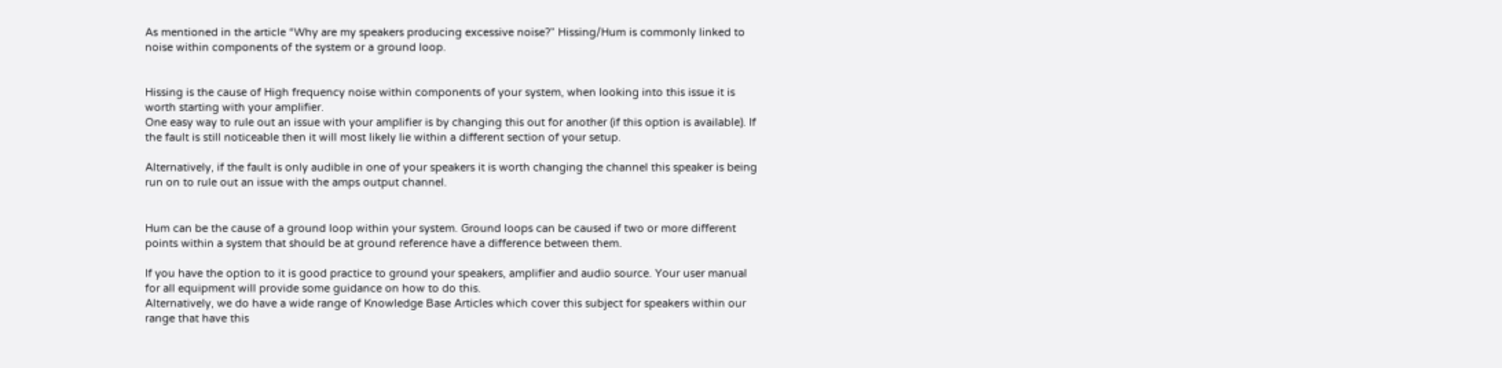As mentioned in the article “Why are my speakers producing excessive noise?” Hissing/Hum is commonly linked to noise within components of the system or a ground loop.


Hissing is the cause of High frequency noise within components of your system, when looking into this issue it is worth starting with your amplifier.
One easy way to rule out an issue with your amplifier is by changing this out for another (if this option is available). If the fault is still noticeable then it will most likely lie within a different section of your setup.

Alternatively, if the fault is only audible in one of your speakers it is worth changing the channel this speaker is being run on to rule out an issue with the amps output channel.


Hum can be the cause of a ground loop within your system. Ground loops can be caused if two or more different points within a system that should be at ground reference have a difference between them.

If you have the option to it is good practice to ground your speakers, amplifier and audio source. Your user manual for all equipment will provide some guidance on how to do this.
Alternatively, we do have a wide range of Knowledge Base Articles which cover this subject for speakers within our range that have this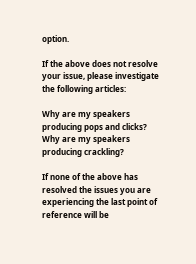option.

If the above does not resolve your issue, please investigate the following articles:

Why are my speakers producing pops and clicks?
Why are my speakers producing crackling?

If none of the above has resolved the issues you are experiencing the last point of reference will be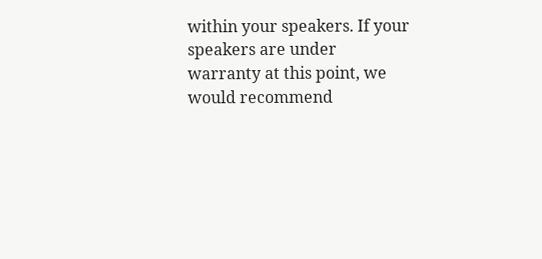within your speakers. If your speakers are under warranty at this point, we would recommend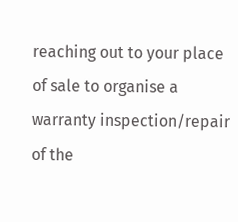reaching out to your place of sale to organise a warranty inspection/repair of the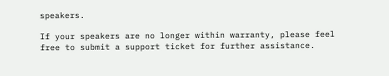speakers.

If your speakers are no longer within warranty, please feel free to submit a support ticket for further assistance.